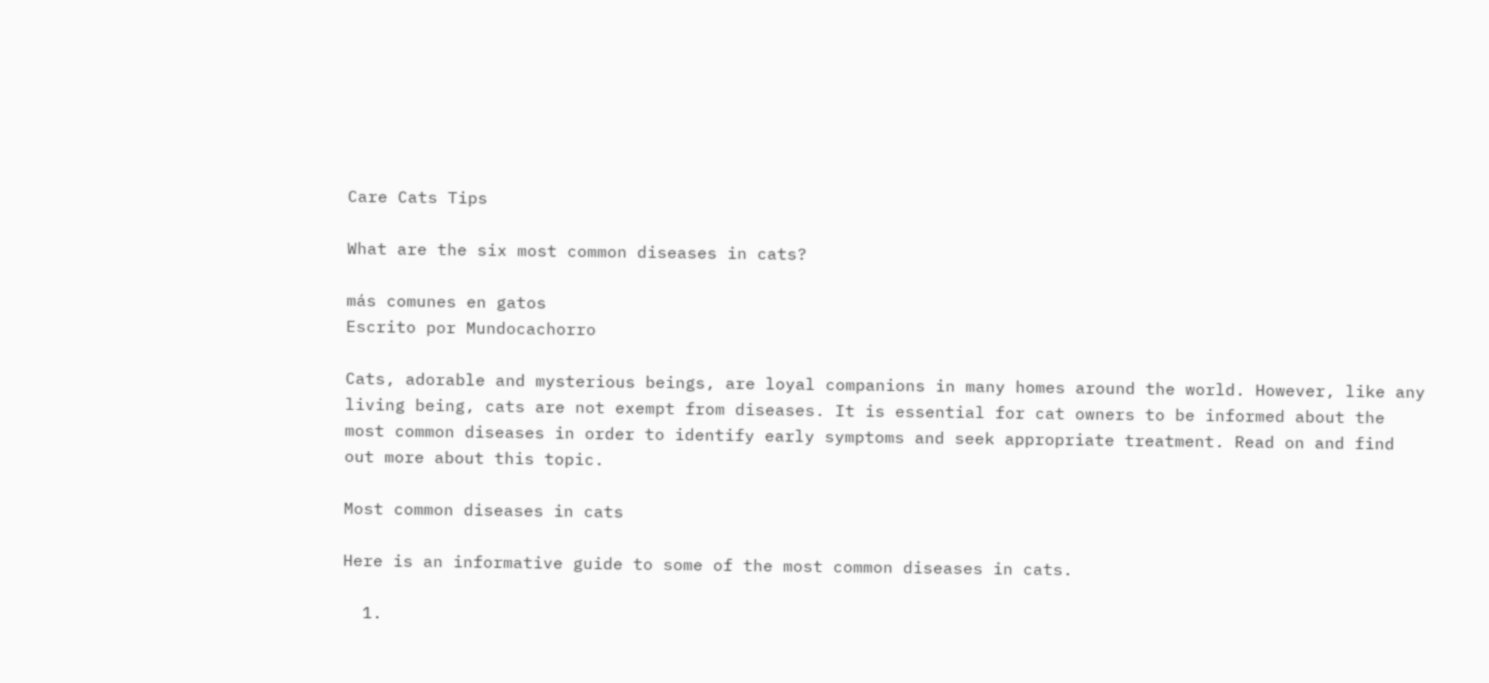Care Cats Tips

What are the six most common diseases in cats?

más comunes en gatos
Escrito por Mundocachorro

Cats, adorable and mysterious beings, are loyal companions in many homes around the world. However, like any living being, cats are not exempt from diseases. It is essential for cat owners to be informed about the most common diseases in order to identify early symptoms and seek appropriate treatment. Read on and find out more about this topic.

Most common diseases in cats

Here is an informative guide to some of the most common diseases in cats.

  1.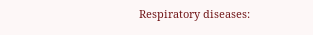Respiratory diseases: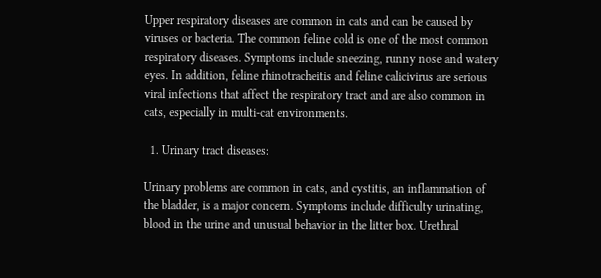Upper respiratory diseases are common in cats and can be caused by viruses or bacteria. The common feline cold is one of the most common respiratory diseases. Symptoms include sneezing, runny nose and watery eyes. In addition, feline rhinotracheitis and feline calicivirus are serious viral infections that affect the respiratory tract and are also common in cats, especially in multi-cat environments.

  1. Urinary tract diseases:

Urinary problems are common in cats, and cystitis, an inflammation of the bladder, is a major concern. Symptoms include difficulty urinating, blood in the urine and unusual behavior in the litter box. Urethral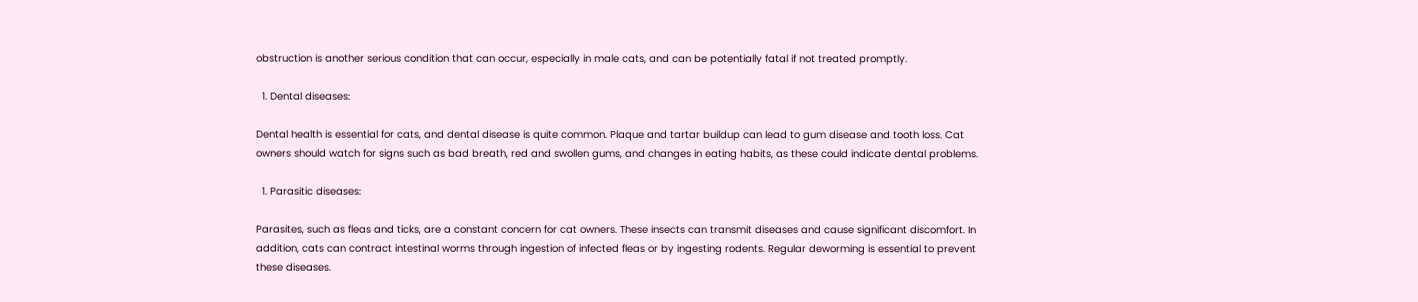obstruction is another serious condition that can occur, especially in male cats, and can be potentially fatal if not treated promptly.

  1. Dental diseases:

Dental health is essential for cats, and dental disease is quite common. Plaque and tartar buildup can lead to gum disease and tooth loss. Cat owners should watch for signs such as bad breath, red and swollen gums, and changes in eating habits, as these could indicate dental problems.

  1. Parasitic diseases:

Parasites, such as fleas and ticks, are a constant concern for cat owners. These insects can transmit diseases and cause significant discomfort. In addition, cats can contract intestinal worms through ingestion of infected fleas or by ingesting rodents. Regular deworming is essential to prevent these diseases.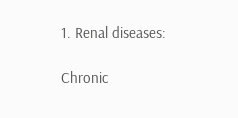1. Renal diseases:

Chronic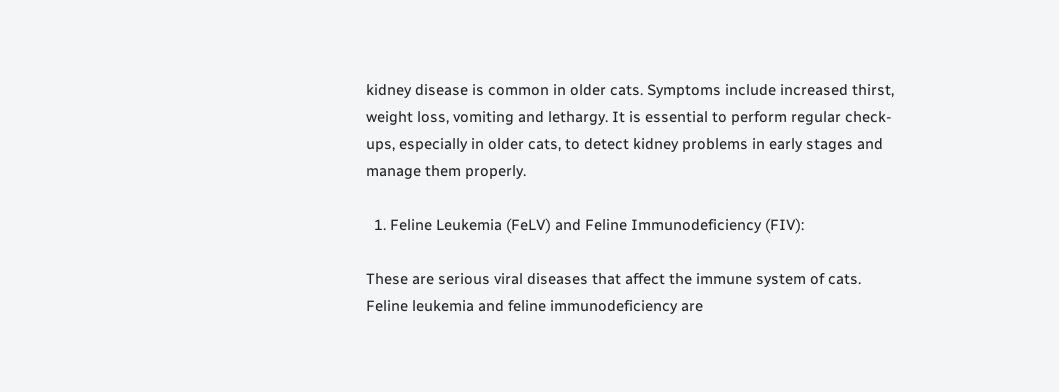kidney disease is common in older cats. Symptoms include increased thirst, weight loss, vomiting and lethargy. It is essential to perform regular check-ups, especially in older cats, to detect kidney problems in early stages and manage them properly.

  1. Feline Leukemia (FeLV) and Feline Immunodeficiency (FIV):

These are serious viral diseases that affect the immune system of cats. Feline leukemia and feline immunodeficiency are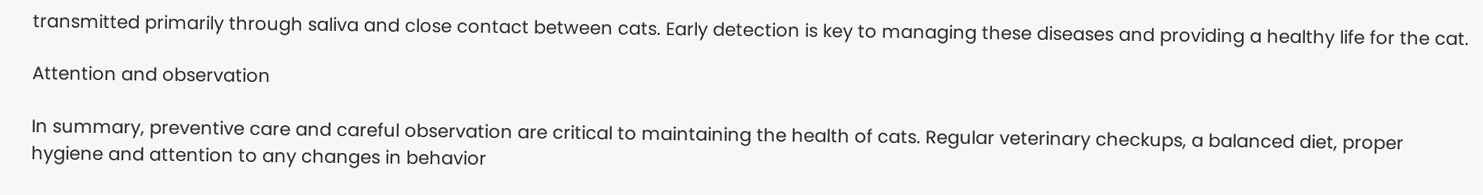transmitted primarily through saliva and close contact between cats. Early detection is key to managing these diseases and providing a healthy life for the cat.

Attention and observation

In summary, preventive care and careful observation are critical to maintaining the health of cats. Regular veterinary checkups, a balanced diet, proper hygiene and attention to any changes in behavior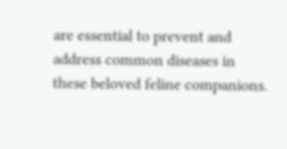are essential to prevent and address common diseases in these beloved feline companions.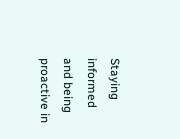Staying informed and being proactive in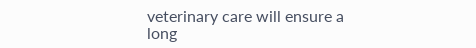veterinary care will ensure a long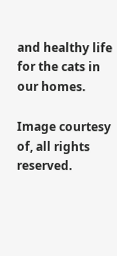and healthy life for the cats in our homes.

Image courtesy of, all rights reserved.